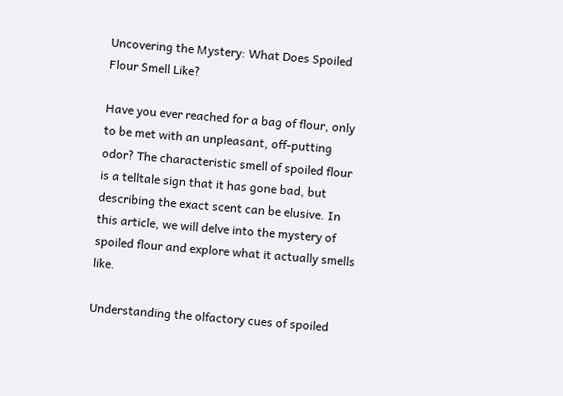Uncovering the Mystery: What Does Spoiled Flour Smell Like?

Have you ever reached for a bag of flour, only to be met with an unpleasant, off-putting odor? The characteristic smell of spoiled flour is a telltale sign that it has gone bad, but describing the exact scent can be elusive. In this article, we will delve into the mystery of spoiled flour and explore what it actually smells like.

Understanding the olfactory cues of spoiled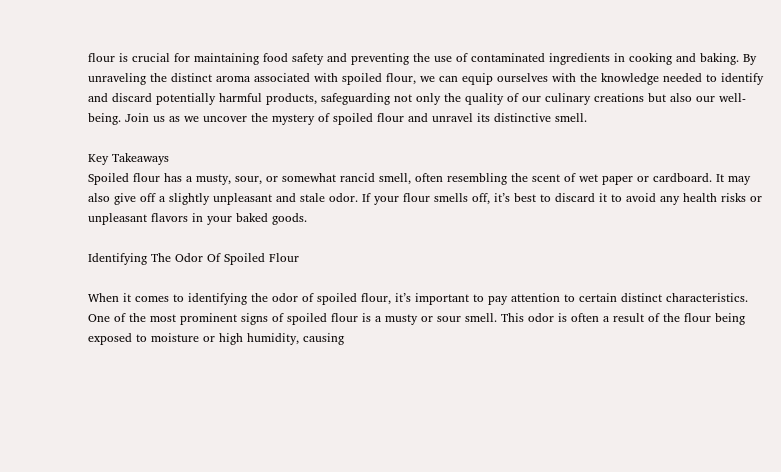flour is crucial for maintaining food safety and preventing the use of contaminated ingredients in cooking and baking. By unraveling the distinct aroma associated with spoiled flour, we can equip ourselves with the knowledge needed to identify and discard potentially harmful products, safeguarding not only the quality of our culinary creations but also our well-being. Join us as we uncover the mystery of spoiled flour and unravel its distinctive smell.

Key Takeaways
Spoiled flour has a musty, sour, or somewhat rancid smell, often resembling the scent of wet paper or cardboard. It may also give off a slightly unpleasant and stale odor. If your flour smells off, it’s best to discard it to avoid any health risks or unpleasant flavors in your baked goods.

Identifying The Odor Of Spoiled Flour

When it comes to identifying the odor of spoiled flour, it’s important to pay attention to certain distinct characteristics. One of the most prominent signs of spoiled flour is a musty or sour smell. This odor is often a result of the flour being exposed to moisture or high humidity, causing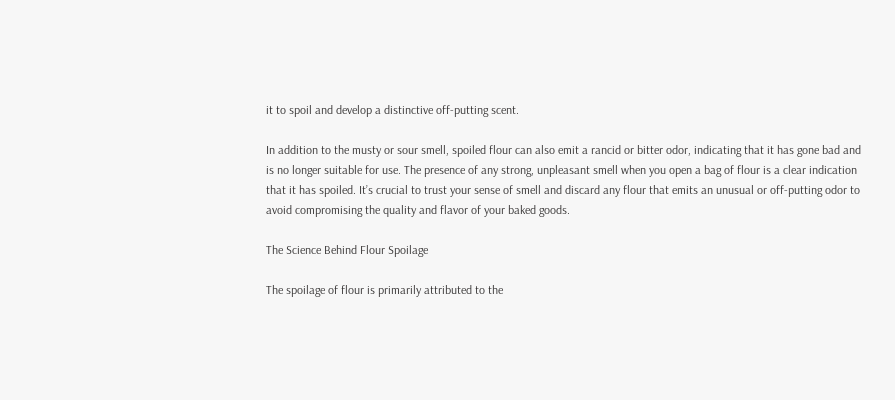it to spoil and develop a distinctive off-putting scent.

In addition to the musty or sour smell, spoiled flour can also emit a rancid or bitter odor, indicating that it has gone bad and is no longer suitable for use. The presence of any strong, unpleasant smell when you open a bag of flour is a clear indication that it has spoiled. It’s crucial to trust your sense of smell and discard any flour that emits an unusual or off-putting odor to avoid compromising the quality and flavor of your baked goods.

The Science Behind Flour Spoilage

The spoilage of flour is primarily attributed to the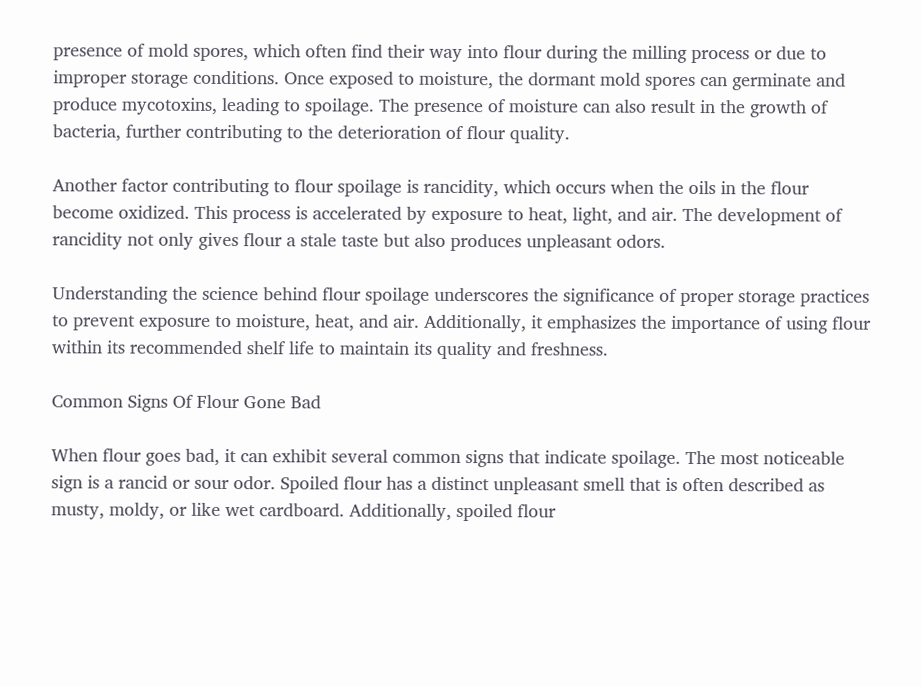presence of mold spores, which often find their way into flour during the milling process or due to improper storage conditions. Once exposed to moisture, the dormant mold spores can germinate and produce mycotoxins, leading to spoilage. The presence of moisture can also result in the growth of bacteria, further contributing to the deterioration of flour quality.

Another factor contributing to flour spoilage is rancidity, which occurs when the oils in the flour become oxidized. This process is accelerated by exposure to heat, light, and air. The development of rancidity not only gives flour a stale taste but also produces unpleasant odors.

Understanding the science behind flour spoilage underscores the significance of proper storage practices to prevent exposure to moisture, heat, and air. Additionally, it emphasizes the importance of using flour within its recommended shelf life to maintain its quality and freshness.

Common Signs Of Flour Gone Bad

When flour goes bad, it can exhibit several common signs that indicate spoilage. The most noticeable sign is a rancid or sour odor. Spoiled flour has a distinct unpleasant smell that is often described as musty, moldy, or like wet cardboard. Additionally, spoiled flour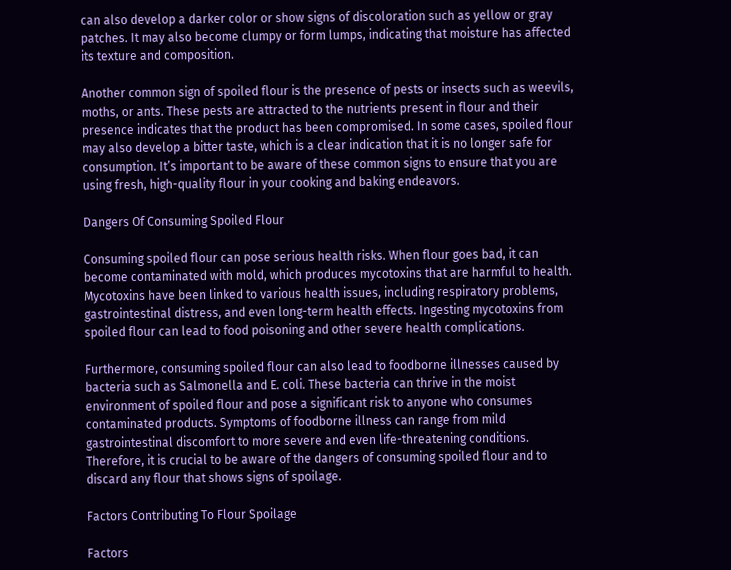can also develop a darker color or show signs of discoloration such as yellow or gray patches. It may also become clumpy or form lumps, indicating that moisture has affected its texture and composition.

Another common sign of spoiled flour is the presence of pests or insects such as weevils, moths, or ants. These pests are attracted to the nutrients present in flour and their presence indicates that the product has been compromised. In some cases, spoiled flour may also develop a bitter taste, which is a clear indication that it is no longer safe for consumption. It’s important to be aware of these common signs to ensure that you are using fresh, high-quality flour in your cooking and baking endeavors.

Dangers Of Consuming Spoiled Flour

Consuming spoiled flour can pose serious health risks. When flour goes bad, it can become contaminated with mold, which produces mycotoxins that are harmful to health. Mycotoxins have been linked to various health issues, including respiratory problems, gastrointestinal distress, and even long-term health effects. Ingesting mycotoxins from spoiled flour can lead to food poisoning and other severe health complications.

Furthermore, consuming spoiled flour can also lead to foodborne illnesses caused by bacteria such as Salmonella and E. coli. These bacteria can thrive in the moist environment of spoiled flour and pose a significant risk to anyone who consumes contaminated products. Symptoms of foodborne illness can range from mild gastrointestinal discomfort to more severe and even life-threatening conditions. Therefore, it is crucial to be aware of the dangers of consuming spoiled flour and to discard any flour that shows signs of spoilage.

Factors Contributing To Flour Spoilage

Factors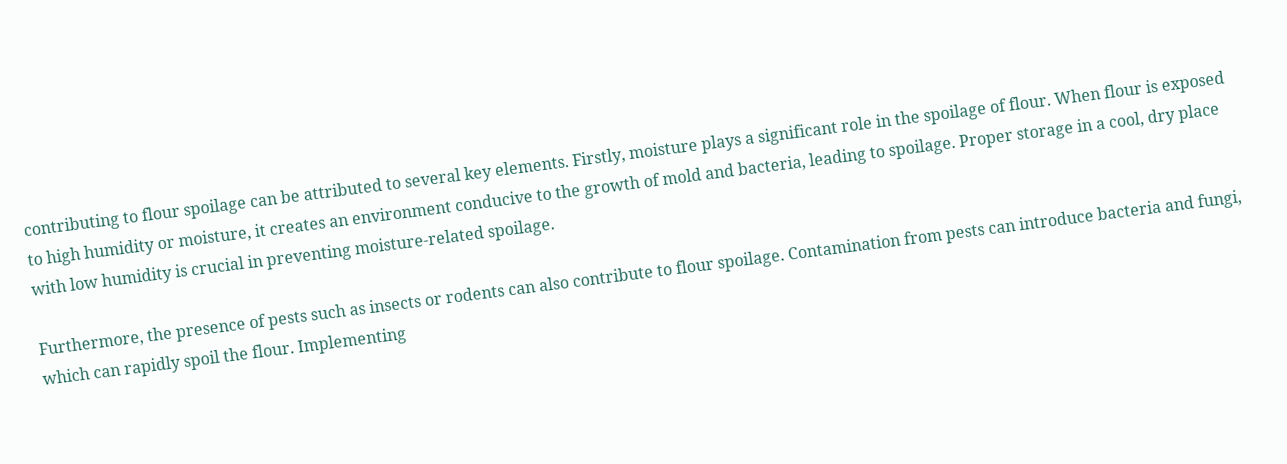contributing to flour spoilage can be attributed to several key elements. Firstly, moisture plays a significant role in the spoilage of flour. When flour is exposed to high humidity or moisture, it creates an environment conducive to the growth of mold and bacteria, leading to spoilage. Proper storage in a cool, dry place with low humidity is crucial in preventing moisture-related spoilage.

Furthermore, the presence of pests such as insects or rodents can also contribute to flour spoilage. Contamination from pests can introduce bacteria and fungi, which can rapidly spoil the flour. Implementing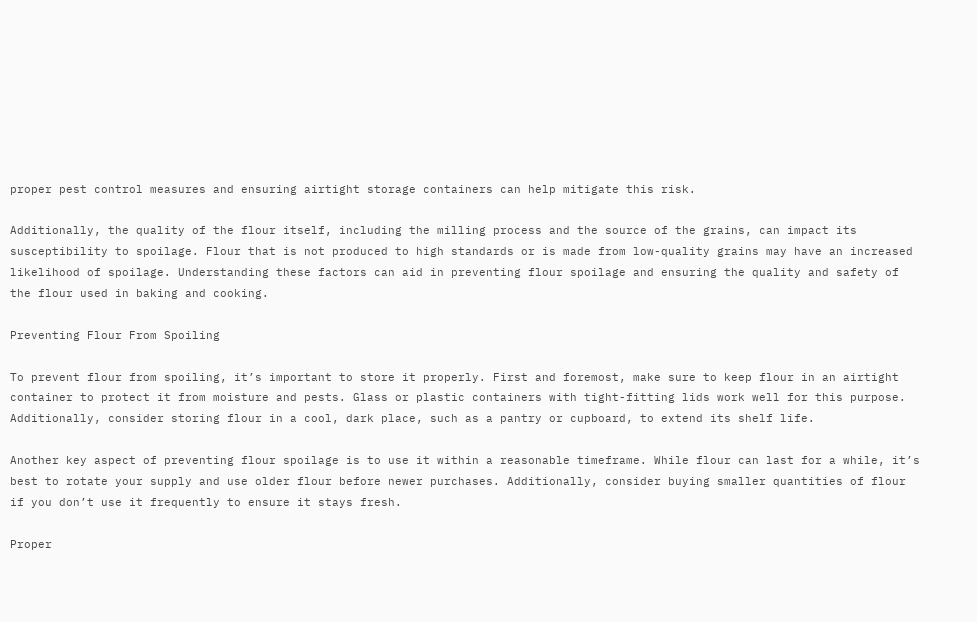proper pest control measures and ensuring airtight storage containers can help mitigate this risk.

Additionally, the quality of the flour itself, including the milling process and the source of the grains, can impact its susceptibility to spoilage. Flour that is not produced to high standards or is made from low-quality grains may have an increased likelihood of spoilage. Understanding these factors can aid in preventing flour spoilage and ensuring the quality and safety of the flour used in baking and cooking.

Preventing Flour From Spoiling

To prevent flour from spoiling, it’s important to store it properly. First and foremost, make sure to keep flour in an airtight container to protect it from moisture and pests. Glass or plastic containers with tight-fitting lids work well for this purpose. Additionally, consider storing flour in a cool, dark place, such as a pantry or cupboard, to extend its shelf life.

Another key aspect of preventing flour spoilage is to use it within a reasonable timeframe. While flour can last for a while, it’s best to rotate your supply and use older flour before newer purchases. Additionally, consider buying smaller quantities of flour if you don’t use it frequently to ensure it stays fresh.

Proper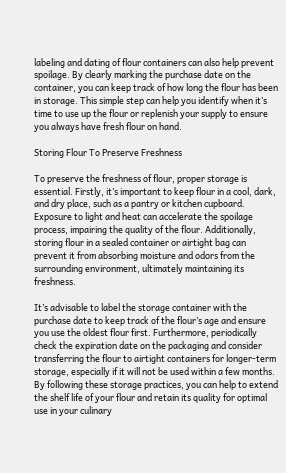labeling and dating of flour containers can also help prevent spoilage. By clearly marking the purchase date on the container, you can keep track of how long the flour has been in storage. This simple step can help you identify when it’s time to use up the flour or replenish your supply to ensure you always have fresh flour on hand.

Storing Flour To Preserve Freshness

To preserve the freshness of flour, proper storage is essential. Firstly, it’s important to keep flour in a cool, dark, and dry place, such as a pantry or kitchen cupboard. Exposure to light and heat can accelerate the spoilage process, impairing the quality of the flour. Additionally, storing flour in a sealed container or airtight bag can prevent it from absorbing moisture and odors from the surrounding environment, ultimately maintaining its freshness.

It’s advisable to label the storage container with the purchase date to keep track of the flour’s age and ensure you use the oldest flour first. Furthermore, periodically check the expiration date on the packaging and consider transferring the flour to airtight containers for longer-term storage, especially if it will not be used within a few months. By following these storage practices, you can help to extend the shelf life of your flour and retain its quality for optimal use in your culinary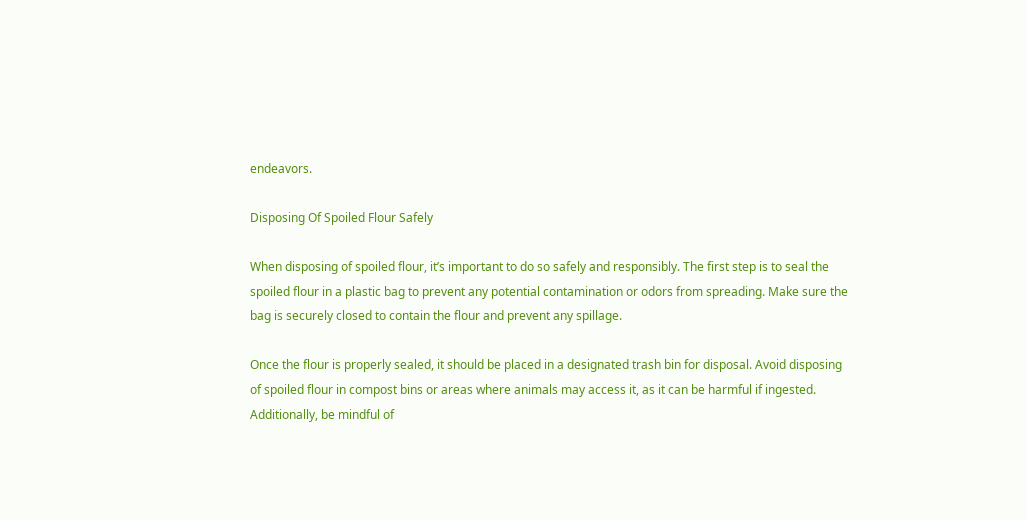endeavors.

Disposing Of Spoiled Flour Safely

When disposing of spoiled flour, it’s important to do so safely and responsibly. The first step is to seal the spoiled flour in a plastic bag to prevent any potential contamination or odors from spreading. Make sure the bag is securely closed to contain the flour and prevent any spillage.

Once the flour is properly sealed, it should be placed in a designated trash bin for disposal. Avoid disposing of spoiled flour in compost bins or areas where animals may access it, as it can be harmful if ingested. Additionally, be mindful of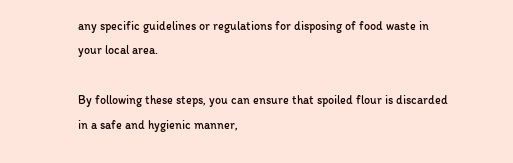any specific guidelines or regulations for disposing of food waste in your local area.

By following these steps, you can ensure that spoiled flour is discarded in a safe and hygienic manner,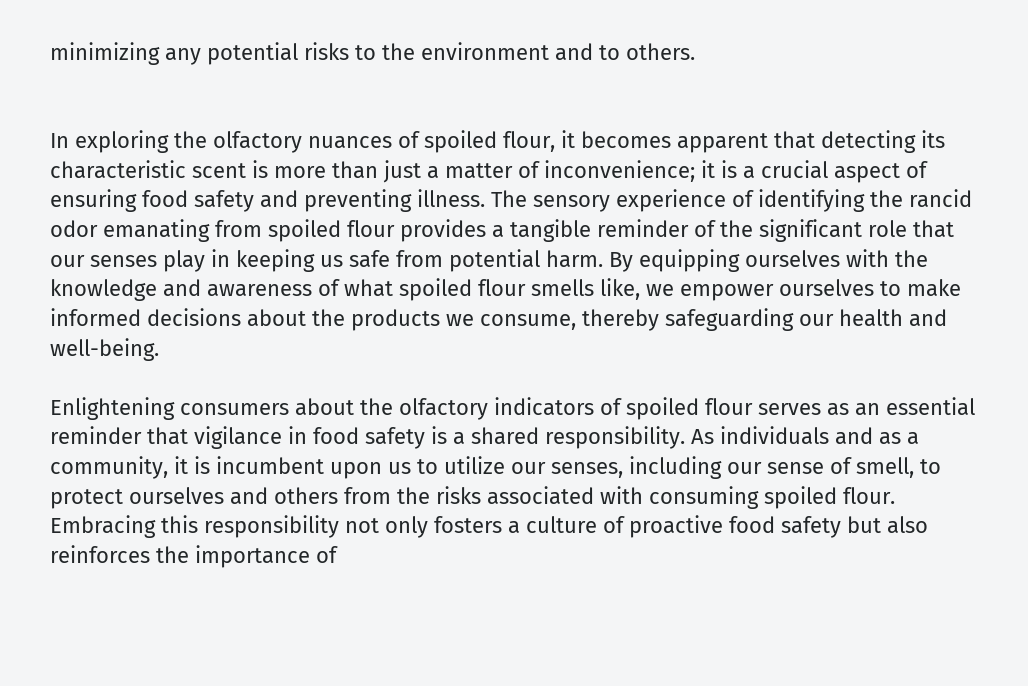minimizing any potential risks to the environment and to others.


In exploring the olfactory nuances of spoiled flour, it becomes apparent that detecting its characteristic scent is more than just a matter of inconvenience; it is a crucial aspect of ensuring food safety and preventing illness. The sensory experience of identifying the rancid odor emanating from spoiled flour provides a tangible reminder of the significant role that our senses play in keeping us safe from potential harm. By equipping ourselves with the knowledge and awareness of what spoiled flour smells like, we empower ourselves to make informed decisions about the products we consume, thereby safeguarding our health and well-being.

Enlightening consumers about the olfactory indicators of spoiled flour serves as an essential reminder that vigilance in food safety is a shared responsibility. As individuals and as a community, it is incumbent upon us to utilize our senses, including our sense of smell, to protect ourselves and others from the risks associated with consuming spoiled flour. Embracing this responsibility not only fosters a culture of proactive food safety but also reinforces the importance of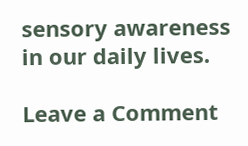sensory awareness in our daily lives.

Leave a Comment